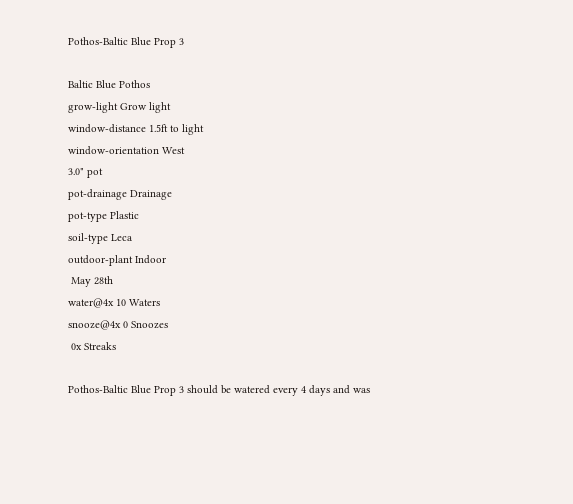Pothos-Baltic Blue Prop 3

Baltic Blue Pothos
grow-light Grow light
window-distance 1.5ft to light
window-orientation West
3.0" pot
pot-drainage Drainage
pot-type Plastic
soil-type Leca
outdoor-plant Indoor
 May 28th
water@4x 10 Waters
snooze@4x 0 Snoozes
 0x Streaks

Pothos-Baltic Blue Prop 3 should be watered every 4 days and was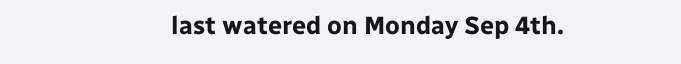last watered on Monday Sep 4th.